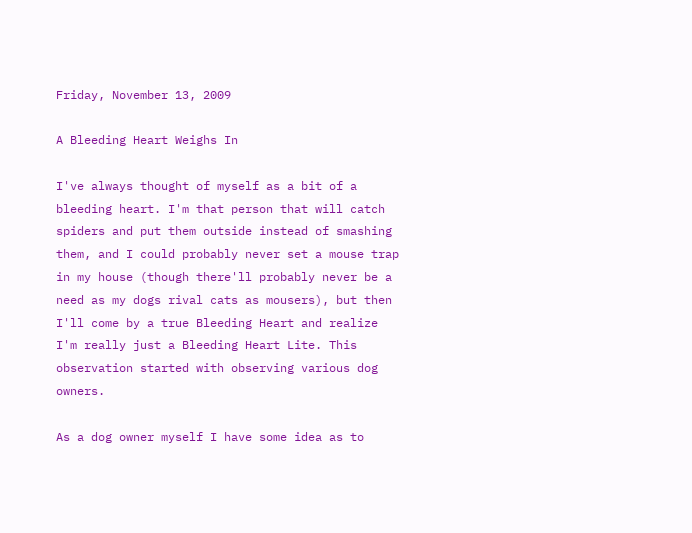Friday, November 13, 2009

A Bleeding Heart Weighs In

I've always thought of myself as a bit of a bleeding heart. I'm that person that will catch spiders and put them outside instead of smashing them, and I could probably never set a mouse trap in my house (though there'll probably never be a need as my dogs rival cats as mousers), but then I'll come by a true Bleeding Heart and realize I'm really just a Bleeding Heart Lite. This observation started with observing various dog owners.

As a dog owner myself I have some idea as to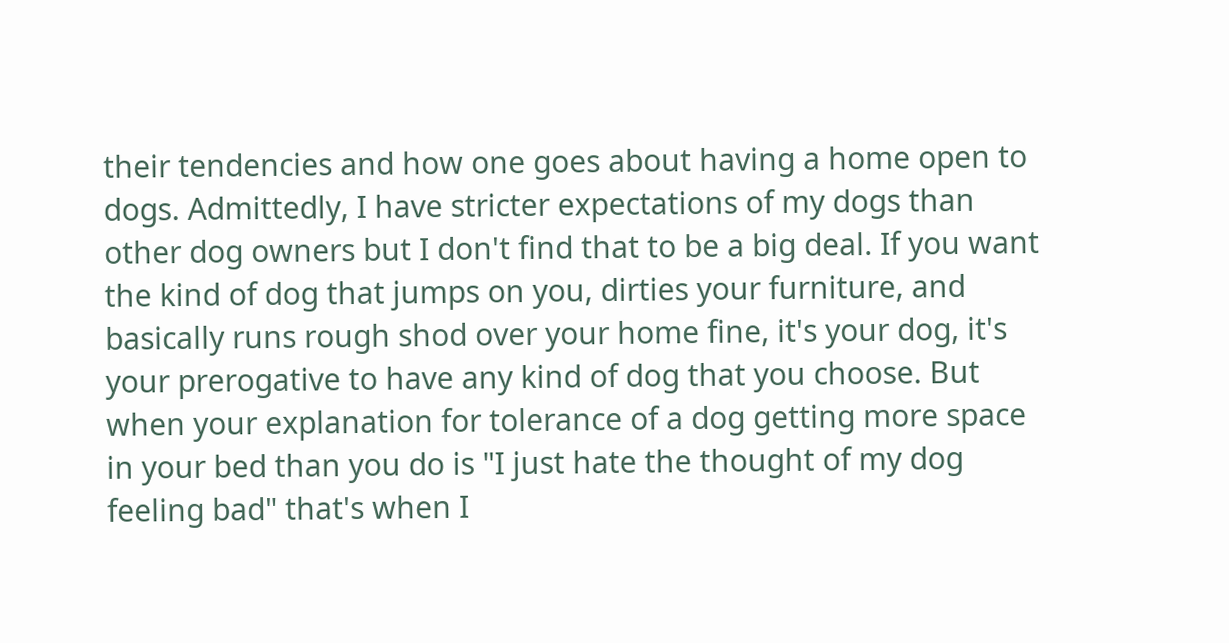their tendencies and how one goes about having a home open to dogs. Admittedly, I have stricter expectations of my dogs than other dog owners but I don't find that to be a big deal. If you want the kind of dog that jumps on you, dirties your furniture, and basically runs rough shod over your home fine, it's your dog, it's your prerogative to have any kind of dog that you choose. But when your explanation for tolerance of a dog getting more space in your bed than you do is "I just hate the thought of my dog feeling bad" that's when I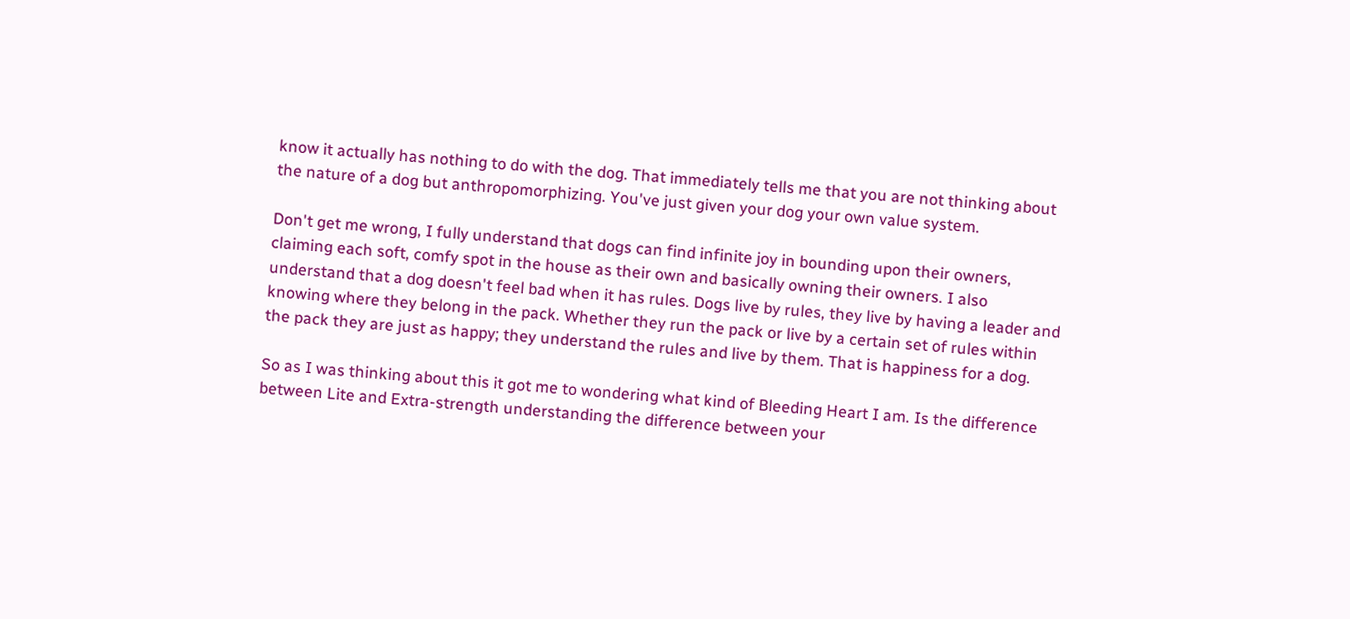know it actually has nothing to do with the dog. That immediately tells me that you are not thinking about the nature of a dog but anthropomorphizing. You've just given your dog your own value system.

Don't get me wrong, I fully understand that dogs can find infinite joy in bounding upon their owners, claiming each soft, comfy spot in the house as their own and basically owning their owners. I also understand that a dog doesn't feel bad when it has rules. Dogs live by rules, they live by having a leader and knowing where they belong in the pack. Whether they run the pack or live by a certain set of rules within the pack they are just as happy; they understand the rules and live by them. That is happiness for a dog.

So as I was thinking about this it got me to wondering what kind of Bleeding Heart I am. Is the difference between Lite and Extra-strength understanding the difference between your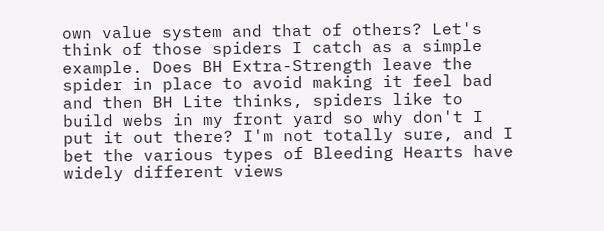own value system and that of others? Let's think of those spiders I catch as a simple example. Does BH Extra-Strength leave the spider in place to avoid making it feel bad and then BH Lite thinks, spiders like to build webs in my front yard so why don't I put it out there? I'm not totally sure, and I bet the various types of Bleeding Hearts have widely different views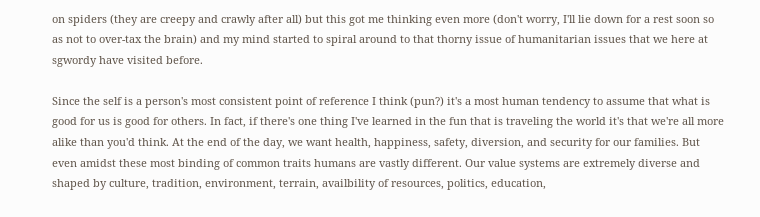on spiders (they are creepy and crawly after all) but this got me thinking even more (don't worry, I'll lie down for a rest soon so as not to over-tax the brain) and my mind started to spiral around to that thorny issue of humanitarian issues that we here at sgwordy have visited before.

Since the self is a person's most consistent point of reference I think (pun?) it's a most human tendency to assume that what is good for us is good for others. In fact, if there's one thing I've learned in the fun that is traveling the world it's that we're all more alike than you'd think. At the end of the day, we want health, happiness, safety, diversion, and security for our families. But even amidst these most binding of common traits humans are vastly different. Our value systems are extremely diverse and shaped by culture, tradition, environment, terrain, availbility of resources, politics, education,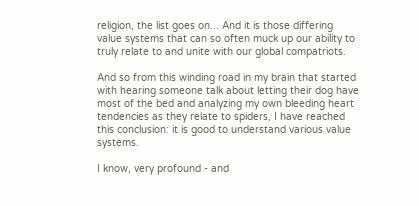religion, the list goes on... And it is those differing value systems that can so often muck up our ability to truly relate to and unite with our global compatriots.

And so from this winding road in my brain that started with hearing someone talk about letting their dog have most of the bed and analyzing my own bleeding heart tendencies as they relate to spiders, I have reached this conclusion: it is good to understand various value systems.

I know, very profound - and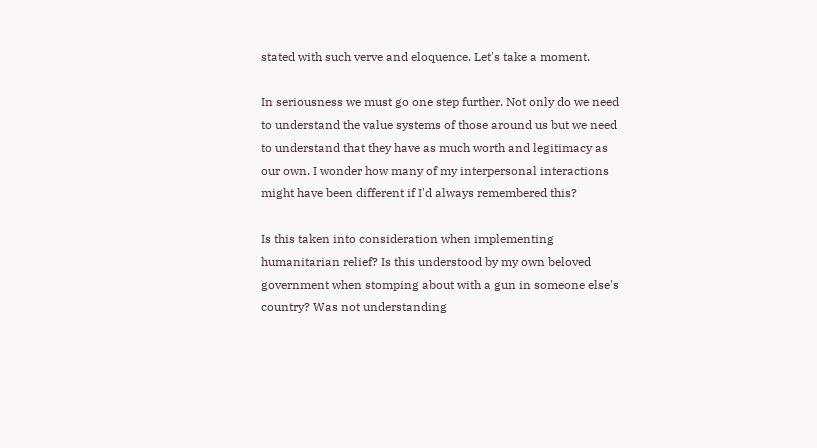stated with such verve and eloquence. Let's take a moment.

In seriousness we must go one step further. Not only do we need to understand the value systems of those around us but we need to understand that they have as much worth and legitimacy as our own. I wonder how many of my interpersonal interactions might have been different if I'd always remembered this?

Is this taken into consideration when implementing humanitarian relief? Is this understood by my own beloved government when stomping about with a gun in someone else's country? Was not understanding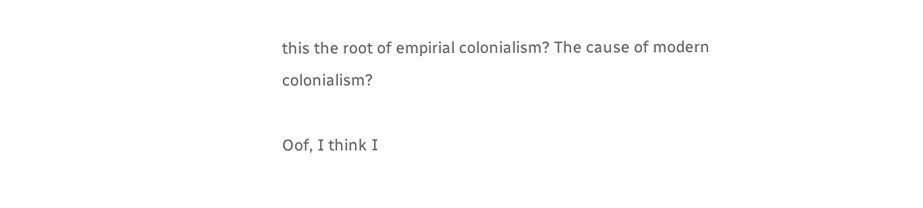this the root of empirial colonialism? The cause of modern colonialism?

Oof, I think I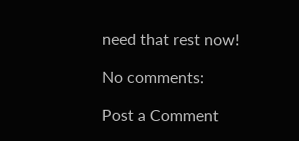need that rest now!

No comments:

Post a Comment